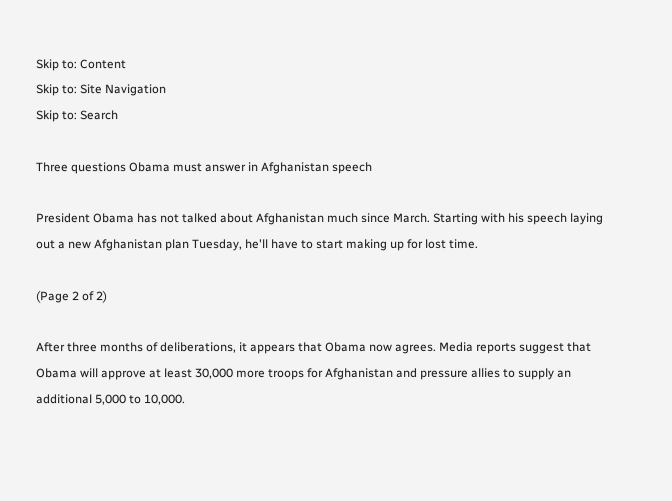Skip to: Content
Skip to: Site Navigation
Skip to: Search

Three questions Obama must answer in Afghanistan speech

President Obama has not talked about Afghanistan much since March. Starting with his speech laying out a new Afghanistan plan Tuesday, he'll have to start making up for lost time.

(Page 2 of 2)

After three months of deliberations, it appears that Obama now agrees. Media reports suggest that Obama will approve at least 30,000 more troops for Afghanistan and pressure allies to supply an additional 5,000 to 10,000.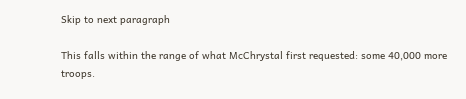Skip to next paragraph

This falls within the range of what McChrystal first requested: some 40,000 more troops.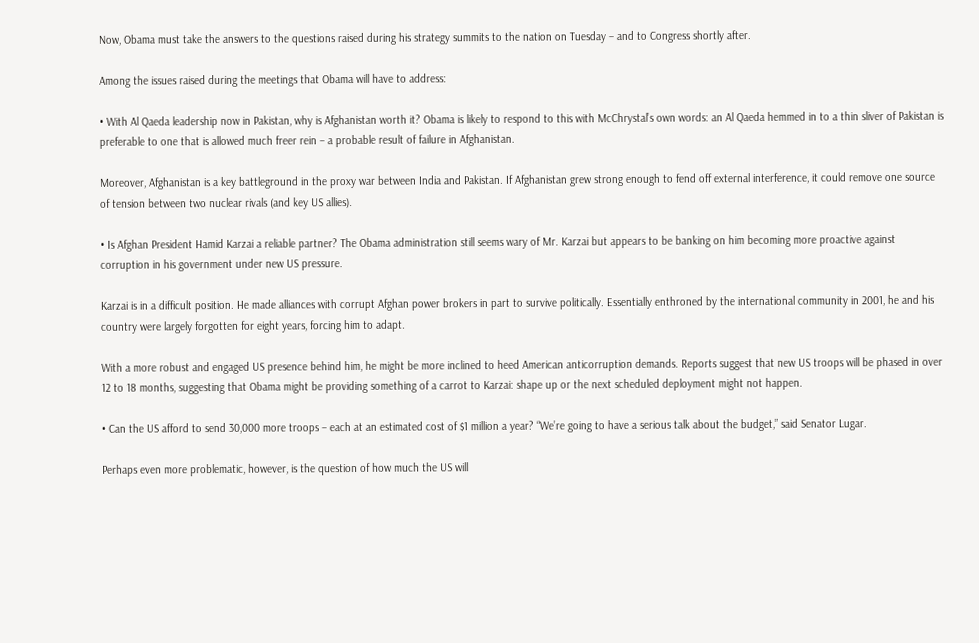Now, Obama must take the answers to the questions raised during his strategy summits to the nation on Tuesday – and to Congress shortly after.

Among the issues raised during the meetings that Obama will have to address:

• With Al Qaeda leadership now in Pakistan, why is Afghanistan worth it? Obama is likely to respond to this with McChrystal’s own words: an Al Qaeda hemmed in to a thin sliver of Pakistan is preferable to one that is allowed much freer rein – a probable result of failure in Afghanistan.

Moreover, Afghanistan is a key battleground in the proxy war between India and Pakistan. If Afghanistan grew strong enough to fend off external interference, it could remove one source of tension between two nuclear rivals (and key US allies).

• Is Afghan President Hamid Karzai a reliable partner? The Obama administration still seems wary of Mr. Karzai but appears to be banking on him becoming more proactive against corruption in his government under new US pressure.

Karzai is in a difficult position. He made alliances with corrupt Afghan power brokers in part to survive politically. Essentially enthroned by the international community in 2001, he and his country were largely forgotten for eight years, forcing him to adapt.

With a more robust and engaged US presence behind him, he might be more inclined to heed American anticorruption demands. Reports suggest that new US troops will be phased in over 12 to 18 months, suggesting that Obama might be providing something of a carrot to Karzai: shape up or the next scheduled deployment might not happen.

• Can the US afford to send 30,000 more troops – each at an estimated cost of $1 million a year? “We’re going to have a serious talk about the budget,” said Senator Lugar.

Perhaps even more problematic, however, is the question of how much the US will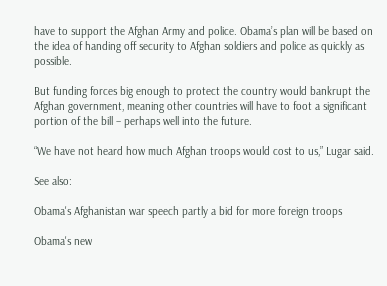have to support the Afghan Army and police. Obama’s plan will be based on the idea of handing off security to Afghan soldiers and police as quickly as possible.

But funding forces big enough to protect the country would bankrupt the Afghan government, meaning other countries will have to foot a significant portion of the bill – perhaps well into the future.

“We have not heard how much Afghan troops would cost to us,” Lugar said.

See also:

Obama's Afghanistan war speech partly a bid for more foreign troops

Obama's new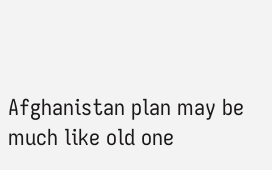Afghanistan plan may be much like old one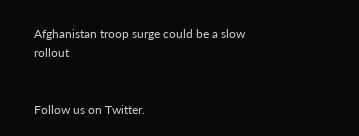Afghanistan troop surge could be a slow rollout


Follow us on Twitter.